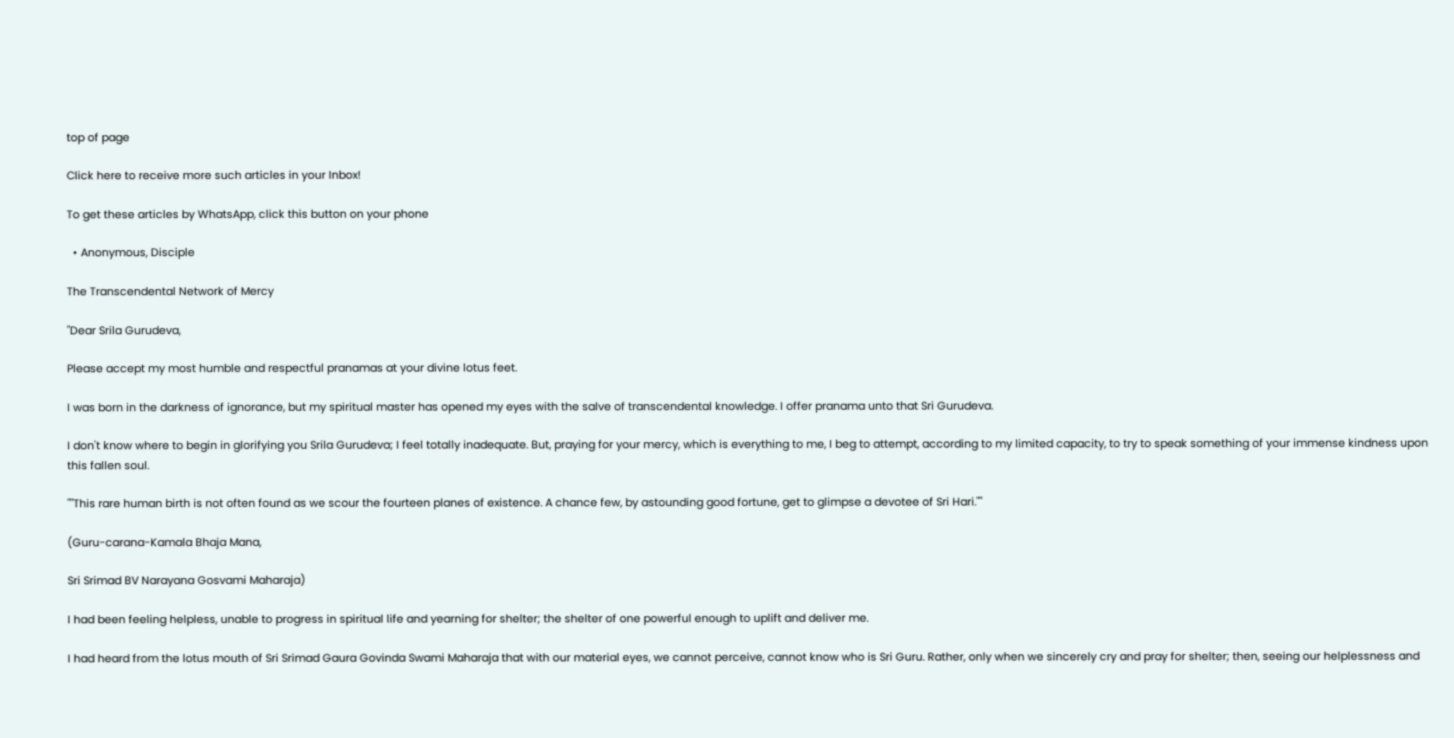top of page

Click here to receive more such articles in your Inbox!

To get these articles by WhatsApp, click this button on your phone

  • Anonymous, Disciple

The Transcendental Network of Mercy

"Dear Srila Gurudeva,

Please accept my most humble and respectful pranamas at your divine lotus feet.

I was born in the darkness of ignorance, but my spiritual master has opened my eyes with the salve of transcendental knowledge. I offer pranama unto that Sri Gurudeva.

I don't know where to begin in glorifying you Srila Gurudeva; I feel totally inadequate. But, praying for your mercy, which is everything to me, I beg to attempt, according to my limited capacity, to try to speak something of your immense kindness upon this fallen soul.

""This rare human birth is not often found as we scour the fourteen planes of existence. A chance few, by astounding good fortune, get to glimpse a devotee of Sri Hari.""

(Guru-carana-Kamala Bhaja Mana,

Sri Srimad BV Narayana Gosvami Maharaja)

I had been feeling helpless, unable to progress in spiritual life and yearning for shelter; the shelter of one powerful enough to uplift and deliver me.

I had heard from the lotus mouth of Sri Srimad Gaura Govinda Swami Maharaja that with our material eyes, we cannot perceive, cannot know who is Sri Guru. Rather, only when we sincerely cry and pray for shelter; then, seeing our helplessness and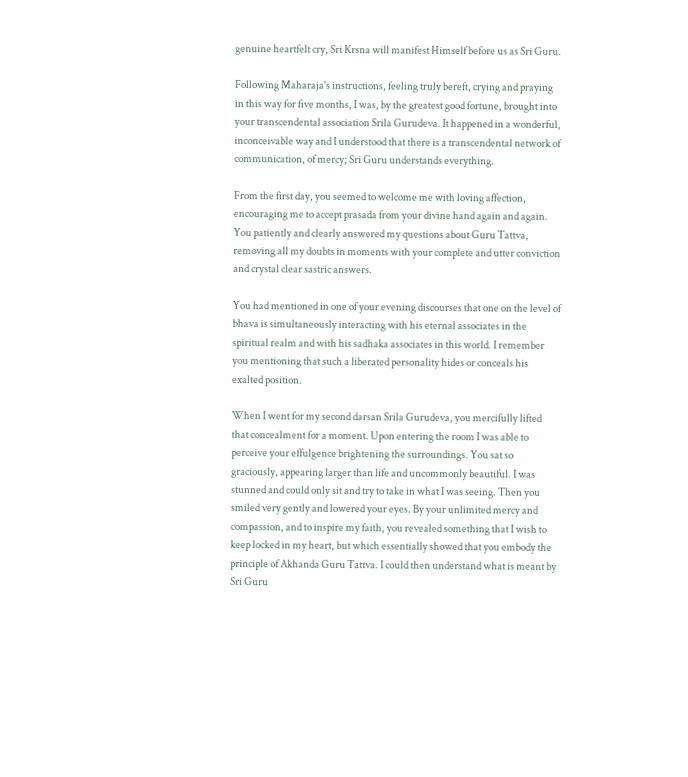genuine heartfelt cry, Sri Krsna will manifest Himself before us as Sri Guru.

Following Maharaja's instructions, feeling truly bereft, crying and praying in this way for five months, I was, by the greatest good fortune, brought into your transcendental association Srila Gurudeva. It happened in a wonderful, inconceivable way and I understood that there is a transcendental network of communication, of mercy; Sri Guru understands everything.

From the first day, you seemed to welcome me with loving affection, encouraging me to accept prasada from your divine hand again and again. You patiently and clearly answered my questions about Guru Tattva, removing all my doubts in moments with your complete and utter conviction and crystal clear sastric answers.

You had mentioned in one of your evening discourses that one on the level of bhava is simultaneously interacting with his eternal associates in the spiritual realm and with his sadhaka associates in this world. I remember you mentioning that such a liberated personality hides or conceals his exalted position.

When I went for my second darsan Srila Gurudeva, you mercifully lifted that concealment for a moment. Upon entering the room I was able to perceive your effulgence brightening the surroundings. You sat so graciously, appearing larger than life and uncommonly beautiful. I was stunned and could only sit and try to take in what I was seeing. Then you smiled very gently and lowered your eyes. By your unlimited mercy and compassion, and to inspire my faith, you revealed something that I wish to keep locked in my heart, but which essentially showed that you embody the principle of Akhanda Guru Tattva. I could then understand what is meant by Sri Guru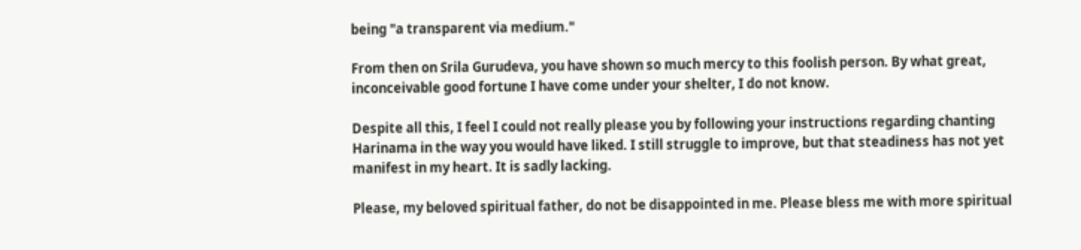being "a transparent via medium."

From then on Srila Gurudeva, you have shown so much mercy to this foolish person. By what great, inconceivable good fortune I have come under your shelter, I do not know.

Despite all this, I feel I could not really please you by following your instructions regarding chanting Harinama in the way you would have liked. I still struggle to improve, but that steadiness has not yet manifest in my heart. It is sadly lacking.

Please, my beloved spiritual father, do not be disappointed in me. Please bless me with more spiritual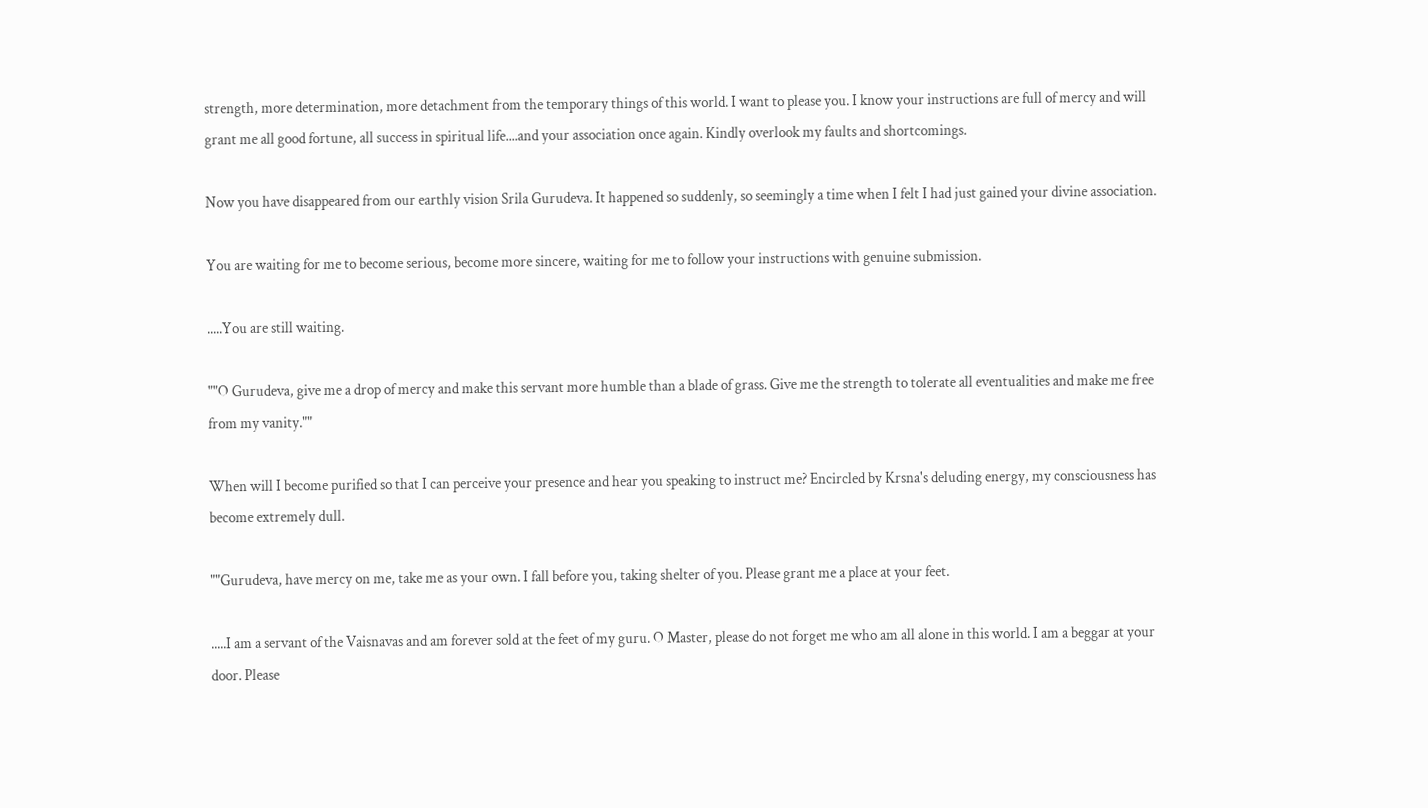strength, more determination, more detachment from the temporary things of this world. I want to please you. I know your instructions are full of mercy and will grant me all good fortune, all success in spiritual life....and your association once again. Kindly overlook my faults and shortcomings.

Now you have disappeared from our earthly vision Srila Gurudeva. It happened so suddenly, so seemingly a time when I felt I had just gained your divine association.

You are waiting for me to become serious, become more sincere, waiting for me to follow your instructions with genuine submission.

.....You are still waiting.

""O Gurudeva, give me a drop of mercy and make this servant more humble than a blade of grass. Give me the strength to tolerate all eventualities and make me free from my vanity.""

When will I become purified so that I can perceive your presence and hear you speaking to instruct me? Encircled by Krsna's deluding energy, my consciousness has become extremely dull.

""Gurudeva, have mercy on me, take me as your own. I fall before you, taking shelter of you. Please grant me a place at your feet.

.....I am a servant of the Vaisnavas and am forever sold at the feet of my guru. O Master, please do not forget me who am all alone in this world. I am a beggar at your door. Please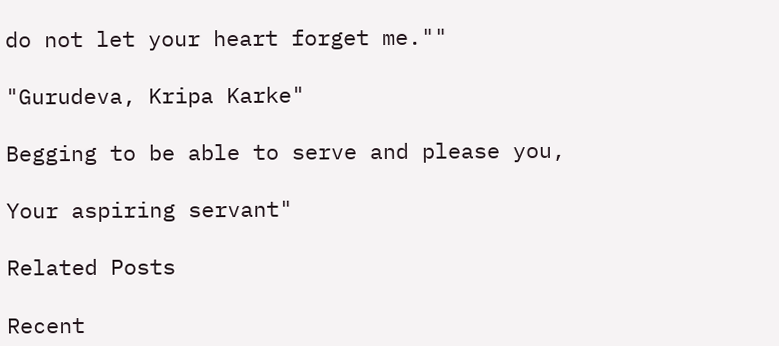do not let your heart forget me.""

"Gurudeva, Kripa Karke"

Begging to be able to serve and please you,

Your aspiring servant"

Related Posts

Recent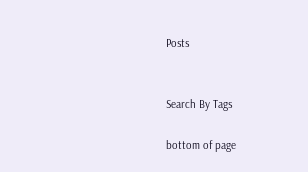Posts


Search By Tags

bottom of page